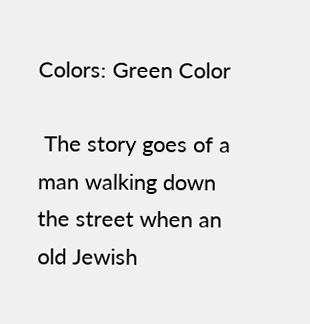Colors: Green Color

 The story goes of a man walking down the street when an old Jewish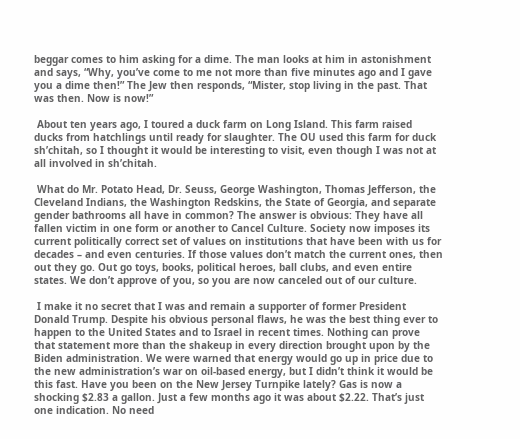beggar comes to him asking for a dime. The man looks at him in astonishment and says, “Why, you’ve come to me not more than five minutes ago and I gave you a dime then!” The Jew then responds, “Mister, stop living in the past. That was then. Now is now!”

 About ten years ago, I toured a duck farm on Long Island. This farm raised ducks from hatchlings until ready for slaughter. The OU used this farm for duck sh’chitah, so I thought it would be interesting to visit, even though I was not at all involved in sh’chitah.

 What do Mr. Potato Head, Dr. Seuss, George Washington, Thomas Jefferson, the Cleveland Indians, the Washington Redskins, the State of Georgia, and separate gender bathrooms all have in common? The answer is obvious: They have all fallen victim in one form or another to Cancel Culture. Society now imposes its current politically correct set of values on institutions that have been with us for decades – and even centuries. If those values don’t match the current ones, then out they go. Out go toys, books, political heroes, ball clubs, and even entire states. We don’t approve of you, so you are now canceled out of our culture.

 I make it no secret that I was and remain a supporter of former President Donald Trump. Despite his obvious personal flaws, he was the best thing ever to happen to the United States and to Israel in recent times. Nothing can prove that statement more than the shakeup in every direction brought upon by the Biden administration. We were warned that energy would go up in price due to the new administration’s war on oil-based energy, but I didn’t think it would be this fast. Have you been on the New Jersey Turnpike lately? Gas is now a shocking $2.83 a gallon. Just a few months ago it was about $2.22. That’s just one indication. No need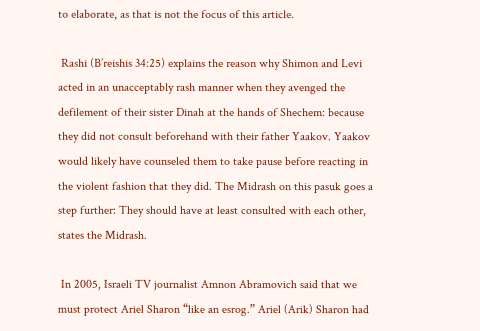to elaborate, as that is not the focus of this article.

 Rashi (B’reishis 34:25) explains the reason why Shimon and Levi acted in an unacceptably rash manner when they avenged the defilement of their sister Dinah at the hands of Shechem: because they did not consult beforehand with their father Yaakov. Yaakov would likely have counseled them to take pause before reacting in the violent fashion that they did. The Midrash on this pasuk goes a step further: They should have at least consulted with each other, states the Midrash.

 In 2005, Israeli TV journalist Amnon Abramovich said that we must protect Ariel Sharon “like an esrog.” Ariel (Arik) Sharon had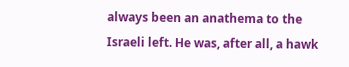always been an anathema to the Israeli left. He was, after all, a hawk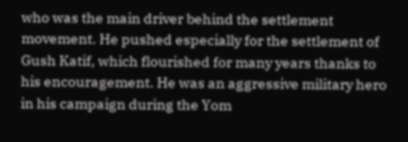who was the main driver behind the settlement movement. He pushed especially for the settlement of Gush Katif, which flourished for many years thanks to his encouragement. He was an aggressive military hero in his campaign during the Yom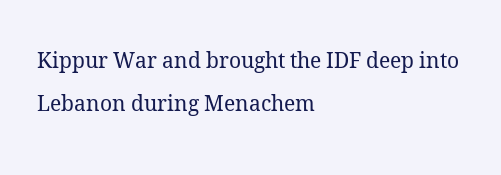Kippur War and brought the IDF deep into Lebanon during Menachem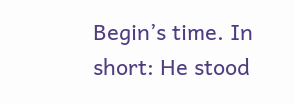Begin’s time. In short: He stood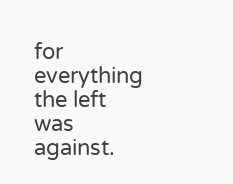for everything the left was against.